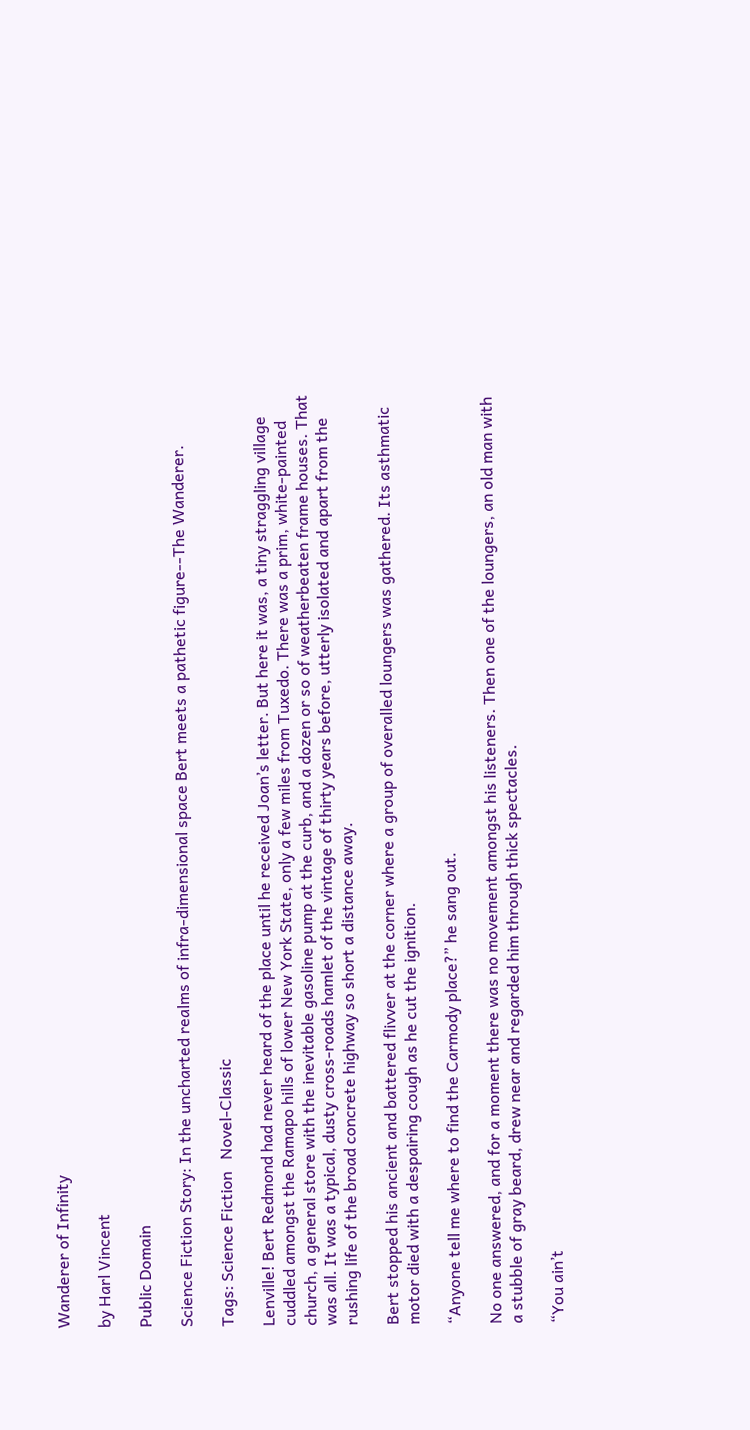Wanderer of Infinity

by Harl Vincent

Public Domain

Science Fiction Story: In the uncharted realms of infra-dimensional space Bert meets a pathetic figure--The Wanderer.

Tags: Science Fiction   Novel-Classic

Lenville! Bert Redmond had never heard of the place until he received Joan’s letter. But here it was, a tiny straggling village cuddled amongst the Ramapo hills of lower New York State, only a few miles from Tuxedo. There was a prim, white-painted church, a general store with the inevitable gasoline pump at the curb, and a dozen or so of weatherbeaten frame houses. That was all. It was a typical, dusty cross-roads hamlet of the vintage of thirty years before, utterly isolated and apart from the rushing life of the broad concrete highway so short a distance away.

Bert stopped his ancient and battered flivver at the corner where a group of overalled loungers was gathered. Its asthmatic motor died with a despairing cough as he cut the ignition.

“Anyone tell me where to find the Carmody place?” he sang out.

No one answered, and for a moment there was no movement amongst his listeners. Then one of the loungers, an old man with a stubble of gray beard, drew near and regarded him through thick spectacles.

“You ain’t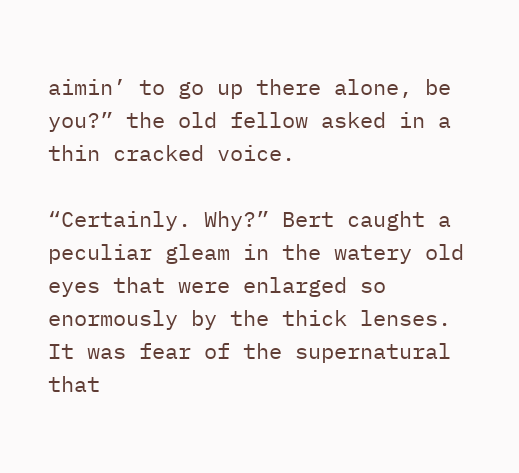aimin’ to go up there alone, be you?” the old fellow asked in a thin cracked voice.

“Certainly. Why?” Bert caught a peculiar gleam in the watery old eyes that were enlarged so enormously by the thick lenses. It was fear of the supernatural that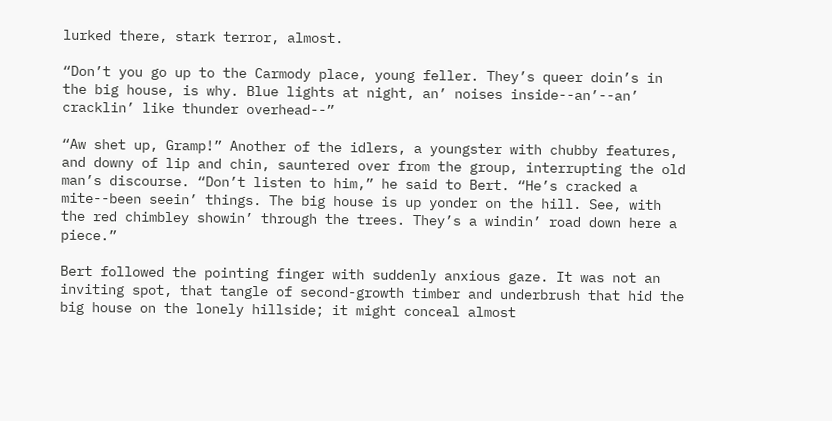lurked there, stark terror, almost.

“Don’t you go up to the Carmody place, young feller. They’s queer doin’s in the big house, is why. Blue lights at night, an’ noises inside--an’--an’ cracklin’ like thunder overhead--”

“Aw shet up, Gramp!” Another of the idlers, a youngster with chubby features, and downy of lip and chin, sauntered over from the group, interrupting the old man’s discourse. “Don’t listen to him,” he said to Bert. “He’s cracked a mite--been seein’ things. The big house is up yonder on the hill. See, with the red chimbley showin’ through the trees. They’s a windin’ road down here a piece.”

Bert followed the pointing finger with suddenly anxious gaze. It was not an inviting spot, that tangle of second-growth timber and underbrush that hid the big house on the lonely hillside; it might conceal almost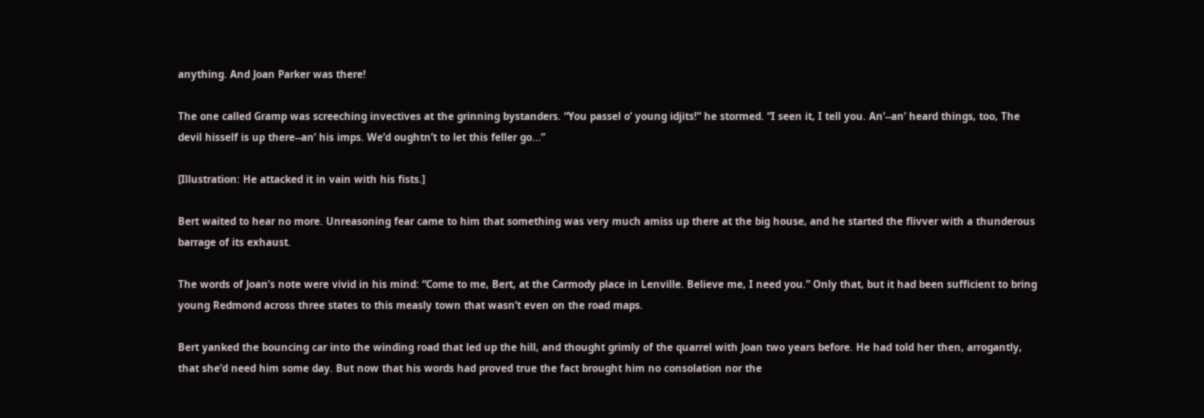anything. And Joan Parker was there!

The one called Gramp was screeching invectives at the grinning bystanders. “You passel o’ young idjits!” he stormed. “I seen it, I tell you. An’--an’ heard things, too, The devil hisself is up there--an’ his imps. We’d oughtn’t to let this feller go...”

[Illustration: He attacked it in vain with his fists.]

Bert waited to hear no more. Unreasoning fear came to him that something was very much amiss up there at the big house, and he started the flivver with a thunderous barrage of its exhaust.

The words of Joan’s note were vivid in his mind: “Come to me, Bert, at the Carmody place in Lenville. Believe me, I need you.” Only that, but it had been sufficient to bring young Redmond across three states to this measly town that wasn’t even on the road maps.

Bert yanked the bouncing car into the winding road that led up the hill, and thought grimly of the quarrel with Joan two years before. He had told her then, arrogantly, that she’d need him some day. But now that his words had proved true the fact brought him no consolation nor the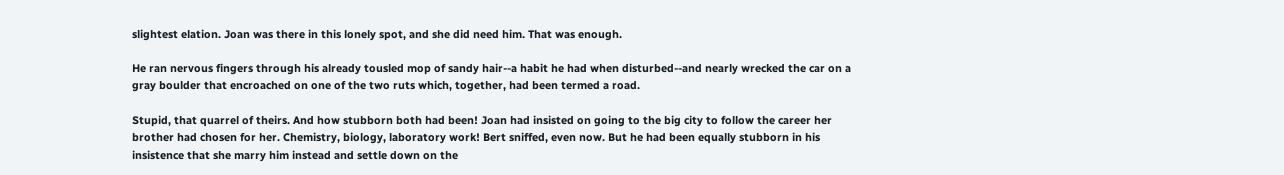slightest elation. Joan was there in this lonely spot, and she did need him. That was enough.

He ran nervous fingers through his already tousled mop of sandy hair--a habit he had when disturbed--and nearly wrecked the car on a gray boulder that encroached on one of the two ruts which, together, had been termed a road.

Stupid, that quarrel of theirs. And how stubborn both had been! Joan had insisted on going to the big city to follow the career her brother had chosen for her. Chemistry, biology, laboratory work! Bert sniffed, even now. But he had been equally stubborn in his insistence that she marry him instead and settle down on the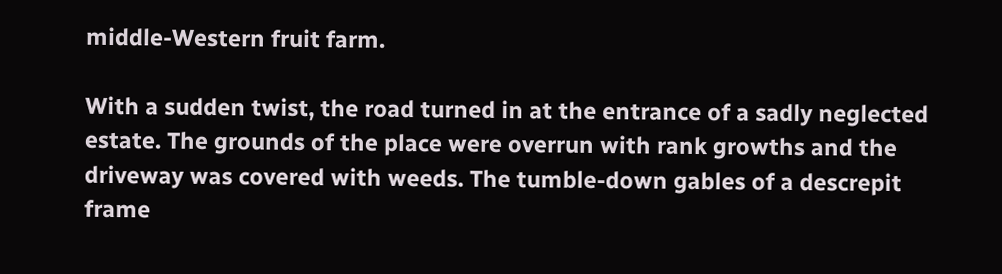middle-Western fruit farm.

With a sudden twist, the road turned in at the entrance of a sadly neglected estate. The grounds of the place were overrun with rank growths and the driveway was covered with weeds. The tumble-down gables of a descrepit frame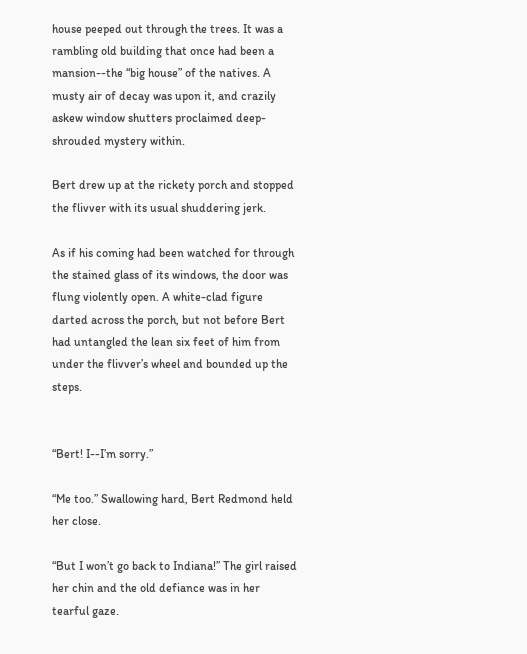house peeped out through the trees. It was a rambling old building that once had been a mansion--the “big house” of the natives. A musty air of decay was upon it, and crazily askew window shutters proclaimed deep-shrouded mystery within.

Bert drew up at the rickety porch and stopped the flivver with its usual shuddering jerk.

As if his coming had been watched for through the stained glass of its windows, the door was flung violently open. A white-clad figure darted across the porch, but not before Bert had untangled the lean six feet of him from under the flivver’s wheel and bounded up the steps.


“Bert! I--I’m sorry.”

“Me too.” Swallowing hard, Bert Redmond held her close.

“But I won’t go back to Indiana!” The girl raised her chin and the old defiance was in her tearful gaze.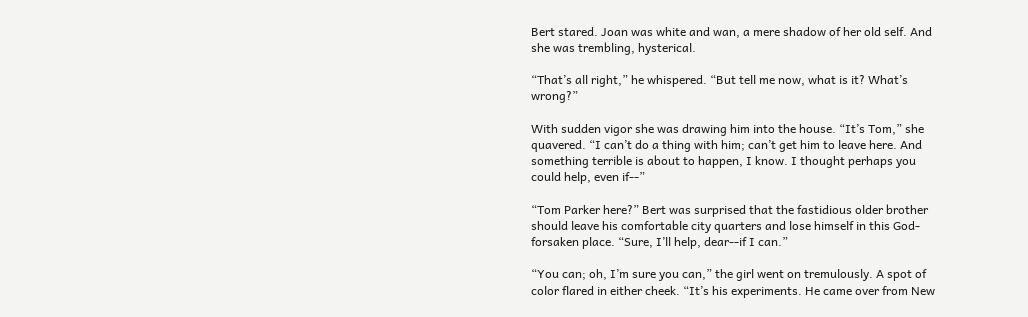Bert stared. Joan was white and wan, a mere shadow of her old self. And she was trembling, hysterical.

“That’s all right,” he whispered. “But tell me now, what is it? What’s wrong?”

With sudden vigor she was drawing him into the house. “It’s Tom,” she quavered. “I can’t do a thing with him; can’t get him to leave here. And something terrible is about to happen, I know. I thought perhaps you could help, even if--”

“Tom Parker here?” Bert was surprised that the fastidious older brother should leave his comfortable city quarters and lose himself in this God-forsaken place. “Sure, I’ll help, dear--if I can.”

“You can; oh, I’m sure you can,” the girl went on tremulously. A spot of color flared in either cheek. “It’s his experiments. He came over from New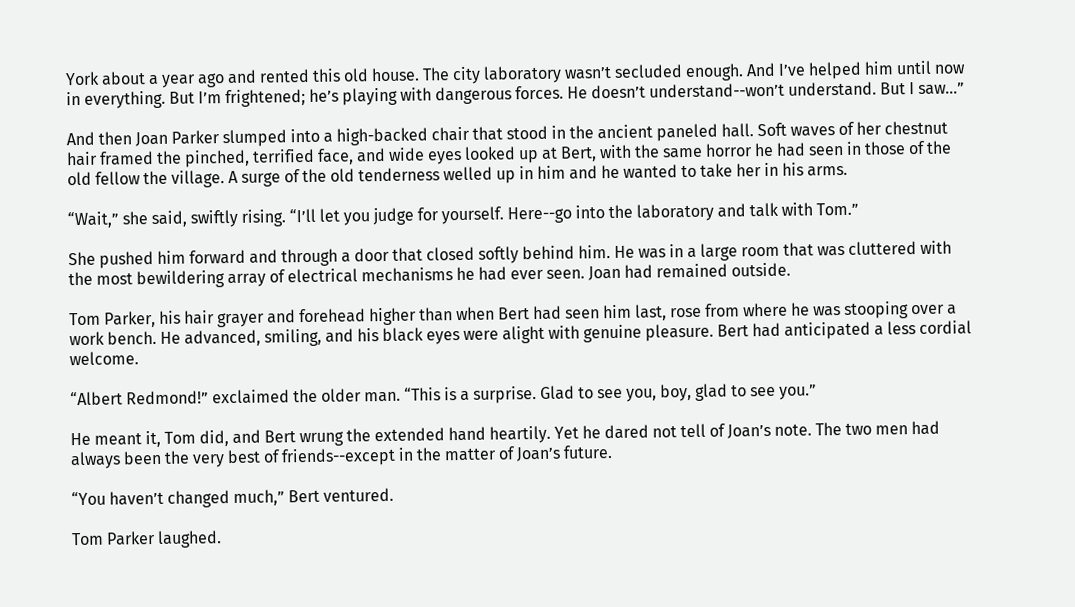York about a year ago and rented this old house. The city laboratory wasn’t secluded enough. And I’ve helped him until now in everything. But I’m frightened; he’s playing with dangerous forces. He doesn’t understand--won’t understand. But I saw...”

And then Joan Parker slumped into a high-backed chair that stood in the ancient paneled hall. Soft waves of her chestnut hair framed the pinched, terrified face, and wide eyes looked up at Bert, with the same horror he had seen in those of the old fellow the village. A surge of the old tenderness welled up in him and he wanted to take her in his arms.

“Wait,” she said, swiftly rising. “I’ll let you judge for yourself. Here--go into the laboratory and talk with Tom.”

She pushed him forward and through a door that closed softly behind him. He was in a large room that was cluttered with the most bewildering array of electrical mechanisms he had ever seen. Joan had remained outside.

Tom Parker, his hair grayer and forehead higher than when Bert had seen him last, rose from where he was stooping over a work bench. He advanced, smiling, and his black eyes were alight with genuine pleasure. Bert had anticipated a less cordial welcome.

“Albert Redmond!” exclaimed the older man. “This is a surprise. Glad to see you, boy, glad to see you.”

He meant it, Tom did, and Bert wrung the extended hand heartily. Yet he dared not tell of Joan’s note. The two men had always been the very best of friends--except in the matter of Joan’s future.

“You haven’t changed much,” Bert ventured.

Tom Parker laughed.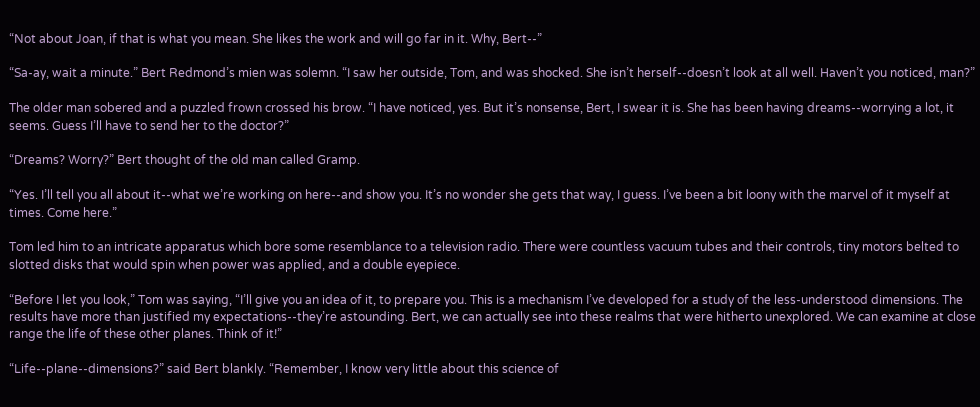“Not about Joan, if that is what you mean. She likes the work and will go far in it. Why, Bert--”

“Sa-ay, wait a minute.” Bert Redmond’s mien was solemn. “I saw her outside, Tom, and was shocked. She isn’t herself--doesn’t look at all well. Haven’t you noticed, man?”

The older man sobered and a puzzled frown crossed his brow. “I have noticed, yes. But it’s nonsense, Bert, I swear it is. She has been having dreams--worrying a lot, it seems. Guess I’ll have to send her to the doctor?”

“Dreams? Worry?” Bert thought of the old man called Gramp.

“Yes. I’ll tell you all about it--what we’re working on here--and show you. It’s no wonder she gets that way, I guess. I’ve been a bit loony with the marvel of it myself at times. Come here.”

Tom led him to an intricate apparatus which bore some resemblance to a television radio. There were countless vacuum tubes and their controls, tiny motors belted to slotted disks that would spin when power was applied, and a double eyepiece.

“Before I let you look,” Tom was saying, “I’ll give you an idea of it, to prepare you. This is a mechanism I’ve developed for a study of the less-understood dimensions. The results have more than justified my expectations--they’re astounding. Bert, we can actually see into these realms that were hitherto unexplored. We can examine at close range the life of these other planes. Think of it!”

“Life--plane--dimensions?” said Bert blankly. “Remember, I know very little about this science of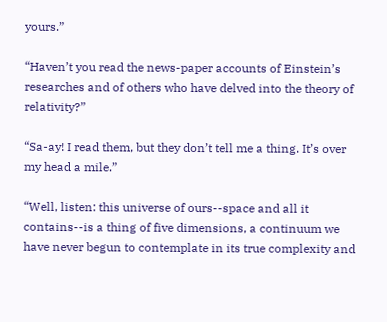yours.”

“Haven’t you read the news-paper accounts of Einstein’s researches and of others who have delved into the theory of relativity?”

“Sa-ay! I read them, but they don’t tell me a thing. It’s over my head a mile.”

“Well, listen: this universe of ours--space and all it contains--is a thing of five dimensions, a continuum we have never begun to contemplate in its true complexity and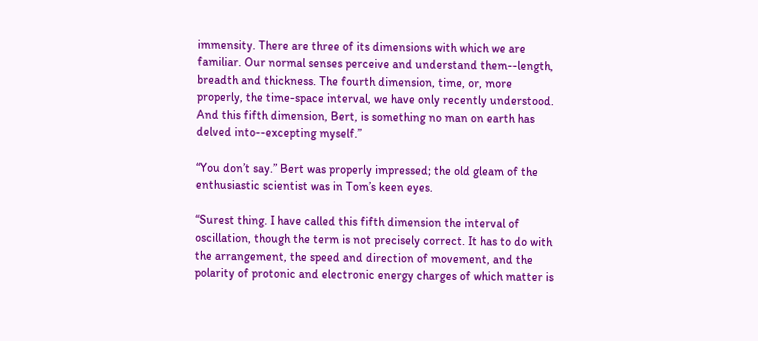immensity. There are three of its dimensions with which we are familiar. Our normal senses perceive and understand them--length, breadth and thickness. The fourth dimension, time, or, more properly, the time-space interval, we have only recently understood. And this fifth dimension, Bert, is something no man on earth has delved into--excepting myself.”

“You don’t say.” Bert was properly impressed; the old gleam of the enthusiastic scientist was in Tom’s keen eyes.

“Surest thing. I have called this fifth dimension the interval of oscillation, though the term is not precisely correct. It has to do with the arrangement, the speed and direction of movement, and the polarity of protonic and electronic energy charges of which matter is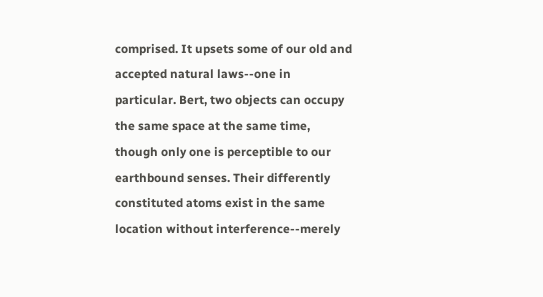comprised. It upsets some of our old and accepted natural laws--one in particular. Bert, two objects can occupy the same space at the same time, though only one is perceptible to our earthbound senses. Their differently constituted atoms exist in the same location without interference--merely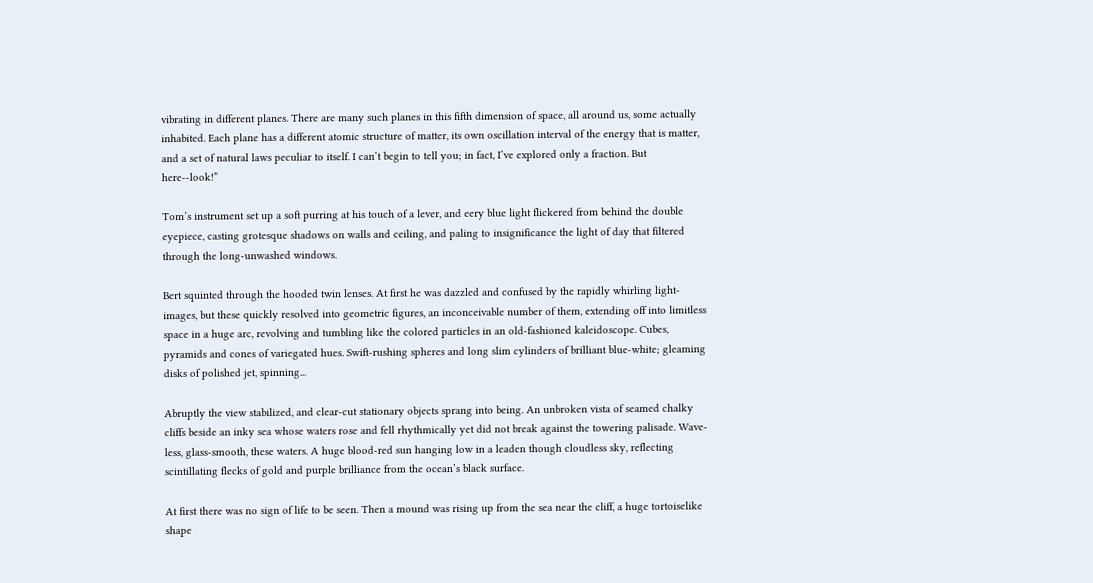vibrating in different planes. There are many such planes in this fifth dimension of space, all around us, some actually inhabited. Each plane has a different atomic structure of matter, its own oscillation interval of the energy that is matter, and a set of natural laws peculiar to itself. I can’t begin to tell you; in fact, I’ve explored only a fraction. But here--look!”

Tom’s instrument set up a soft purring at his touch of a lever, and eery blue light flickered from behind the double eyepiece, casting grotesque shadows on walls and ceiling, and paling to insignificance the light of day that filtered through the long-unwashed windows.

Bert squinted through the hooded twin lenses. At first he was dazzled and confused by the rapidly whirling light-images, but these quickly resolved into geometric figures, an inconceivable number of them, extending off into limitless space in a huge arc, revolving and tumbling like the colored particles in an old-fashioned kaleidoscope. Cubes, pyramids and cones of variegated hues. Swift-rushing spheres and long slim cylinders of brilliant blue-white; gleaming disks of polished jet, spinning...

Abruptly the view stabilized, and clear-cut stationary objects sprang into being. An unbroken vista of seamed chalky cliffs beside an inky sea whose waters rose and fell rhythmically yet did not break against the towering palisade. Wave-less, glass-smooth, these waters. A huge blood-red sun hanging low in a leaden though cloudless sky, reflecting scintillating flecks of gold and purple brilliance from the ocean’s black surface.

At first there was no sign of life to be seen. Then a mound was rising up from the sea near the cliff, a huge tortoiselike shape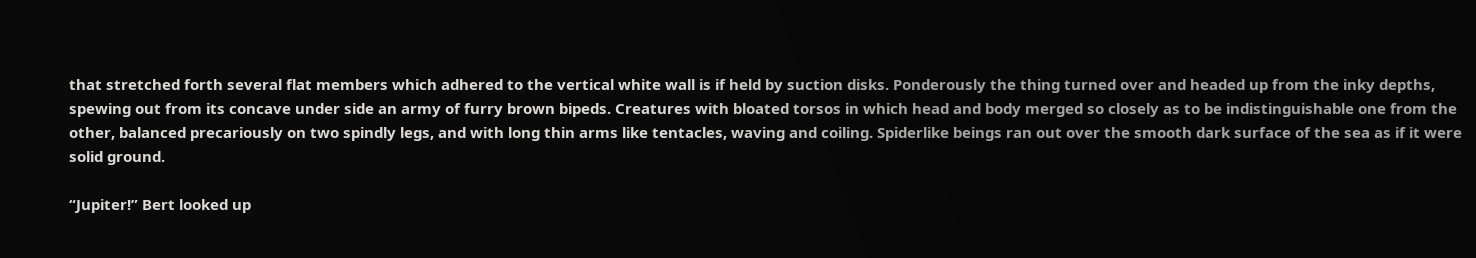that stretched forth several flat members which adhered to the vertical white wall is if held by suction disks. Ponderously the thing turned over and headed up from the inky depths, spewing out from its concave under side an army of furry brown bipeds. Creatures with bloated torsos in which head and body merged so closely as to be indistinguishable one from the other, balanced precariously on two spindly legs, and with long thin arms like tentacles, waving and coiling. Spiderlike beings ran out over the smooth dark surface of the sea as if it were solid ground.

“Jupiter!” Bert looked up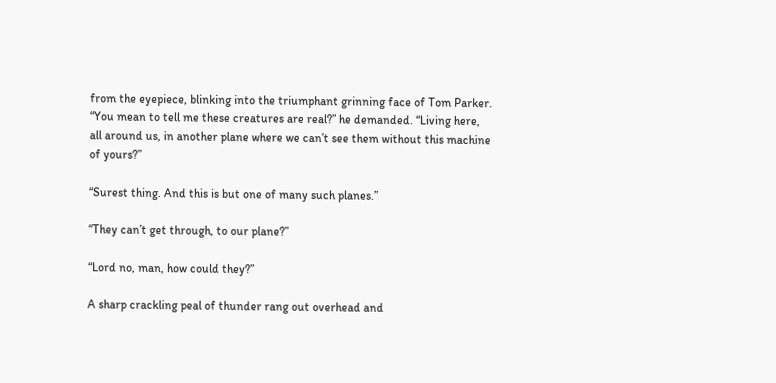from the eyepiece, blinking into the triumphant grinning face of Tom Parker. “You mean to tell me these creatures are real?” he demanded. “Living here, all around us, in another plane where we can’t see them without this machine of yours?”

“Surest thing. And this is but one of many such planes.”

“They can’t get through, to our plane?”

“Lord no, man, how could they?”

A sharp crackling peal of thunder rang out overhead and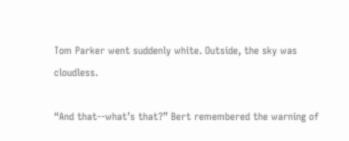Tom Parker went suddenly white. Outside, the sky was cloudless.

“And that--what’s that?” Bert remembered the warning of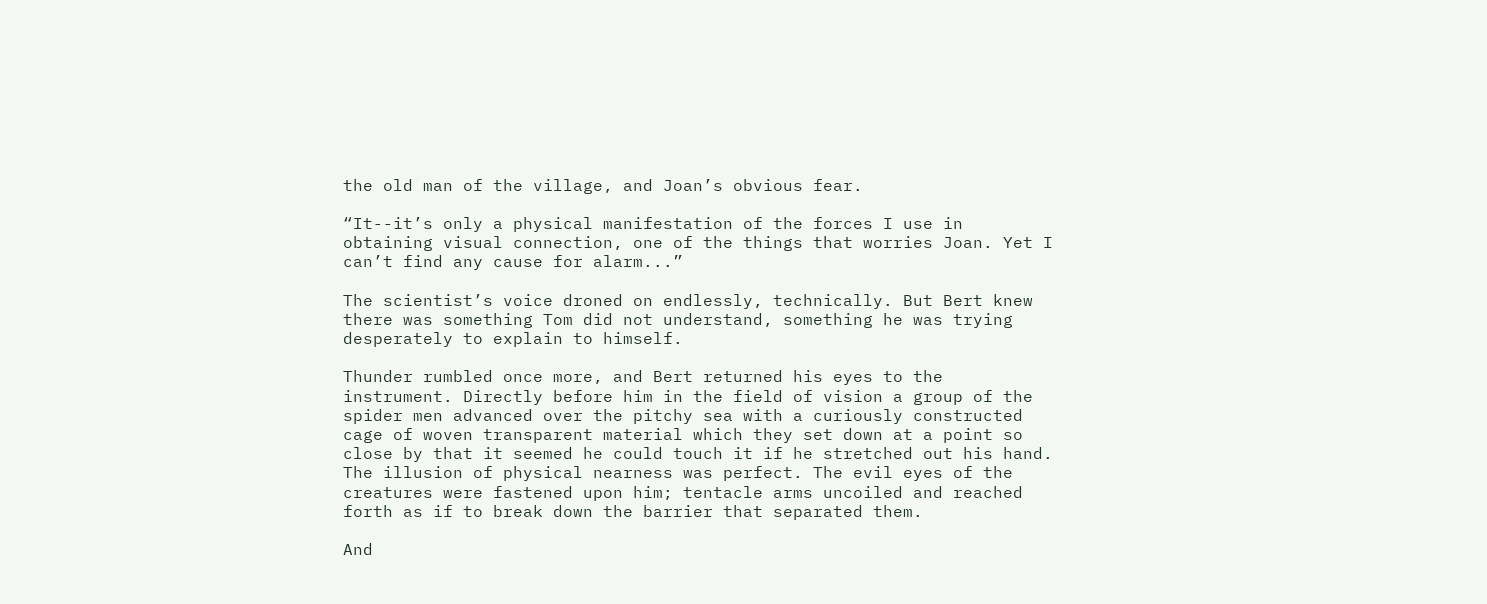the old man of the village, and Joan’s obvious fear.

“It--it’s only a physical manifestation of the forces I use in obtaining visual connection, one of the things that worries Joan. Yet I can’t find any cause for alarm...”

The scientist’s voice droned on endlessly, technically. But Bert knew there was something Tom did not understand, something he was trying desperately to explain to himself.

Thunder rumbled once more, and Bert returned his eyes to the instrument. Directly before him in the field of vision a group of the spider men advanced over the pitchy sea with a curiously constructed cage of woven transparent material which they set down at a point so close by that it seemed he could touch it if he stretched out his hand. The illusion of physical nearness was perfect. The evil eyes of the creatures were fastened upon him; tentacle arms uncoiled and reached forth as if to break down the barrier that separated them.

And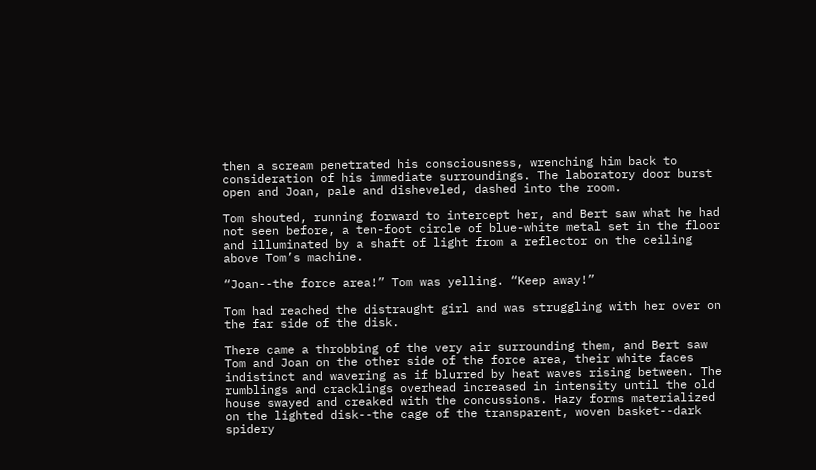then a scream penetrated his consciousness, wrenching him back to consideration of his immediate surroundings. The laboratory door burst open and Joan, pale and disheveled, dashed into the room.

Tom shouted, running forward to intercept her, and Bert saw what he had not seen before, a ten-foot circle of blue-white metal set in the floor and illuminated by a shaft of light from a reflector on the ceiling above Tom’s machine.

“Joan--the force area!” Tom was yelling. “Keep away!”

Tom had reached the distraught girl and was struggling with her over on the far side of the disk.

There came a throbbing of the very air surrounding them, and Bert saw Tom and Joan on the other side of the force area, their white faces indistinct and wavering as if blurred by heat waves rising between. The rumblings and cracklings overhead increased in intensity until the old house swayed and creaked with the concussions. Hazy forms materialized on the lighted disk--the cage of the transparent, woven basket--dark spidery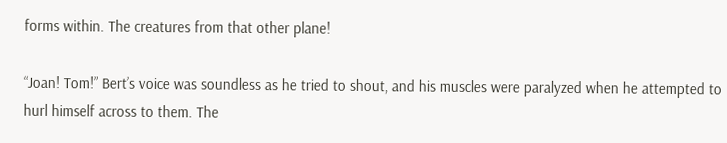forms within. The creatures from that other plane!

“Joan! Tom!” Bert’s voice was soundless as he tried to shout, and his muscles were paralyzed when he attempted to hurl himself across to them. The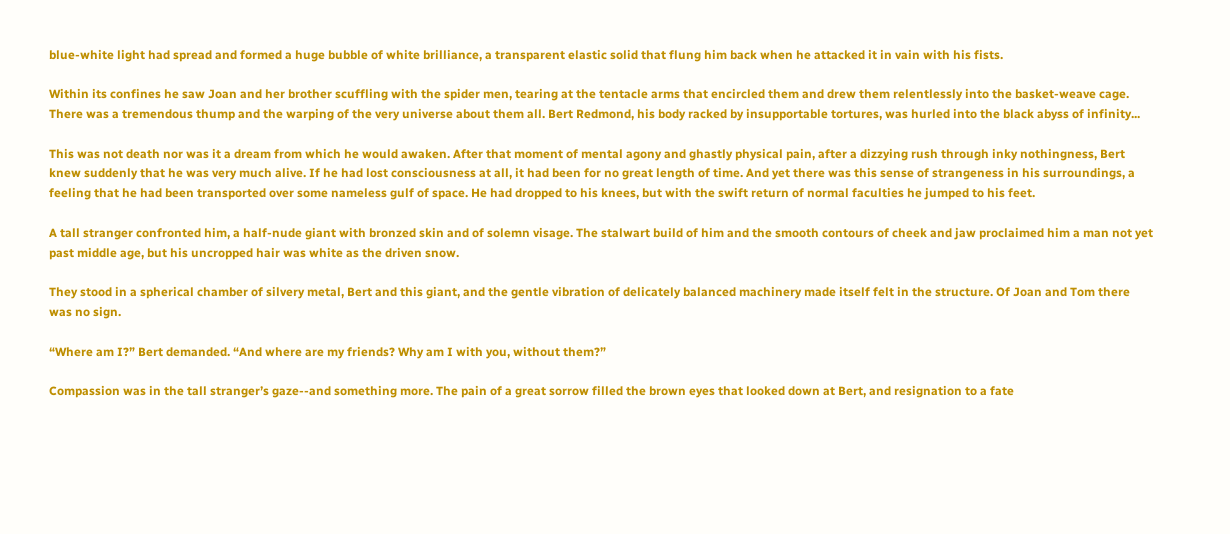blue-white light had spread and formed a huge bubble of white brilliance, a transparent elastic solid that flung him back when he attacked it in vain with his fists.

Within its confines he saw Joan and her brother scuffling with the spider men, tearing at the tentacle arms that encircled them and drew them relentlessly into the basket-weave cage. There was a tremendous thump and the warping of the very universe about them all. Bert Redmond, his body racked by insupportable tortures, was hurled into the black abyss of infinity...

This was not death nor was it a dream from which he would awaken. After that moment of mental agony and ghastly physical pain, after a dizzying rush through inky nothingness, Bert knew suddenly that he was very much alive. If he had lost consciousness at all, it had been for no great length of time. And yet there was this sense of strangeness in his surroundings, a feeling that he had been transported over some nameless gulf of space. He had dropped to his knees, but with the swift return of normal faculties he jumped to his feet.

A tall stranger confronted him, a half-nude giant with bronzed skin and of solemn visage. The stalwart build of him and the smooth contours of cheek and jaw proclaimed him a man not yet past middle age, but his uncropped hair was white as the driven snow.

They stood in a spherical chamber of silvery metal, Bert and this giant, and the gentle vibration of delicately balanced machinery made itself felt in the structure. Of Joan and Tom there was no sign.

“Where am I?” Bert demanded. “And where are my friends? Why am I with you, without them?”

Compassion was in the tall stranger’s gaze--and something more. The pain of a great sorrow filled the brown eyes that looked down at Bert, and resignation to a fate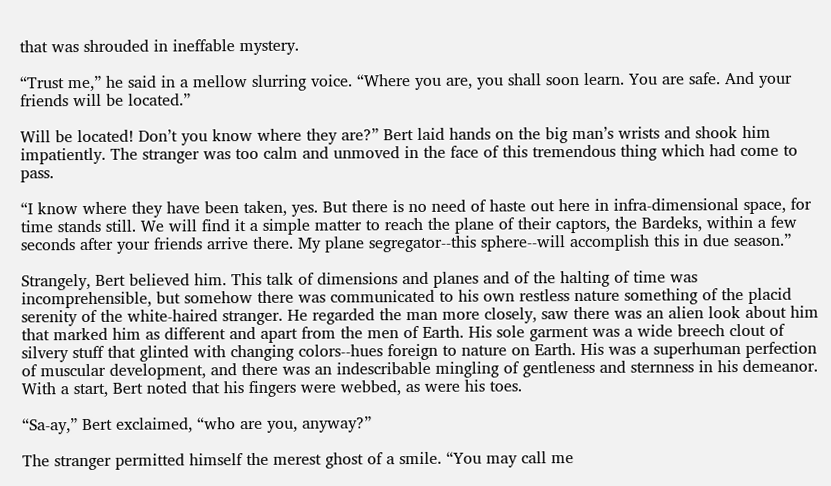that was shrouded in ineffable mystery.

“Trust me,” he said in a mellow slurring voice. “Where you are, you shall soon learn. You are safe. And your friends will be located.”

Will be located! Don’t you know where they are?” Bert laid hands on the big man’s wrists and shook him impatiently. The stranger was too calm and unmoved in the face of this tremendous thing which had come to pass.

“I know where they have been taken, yes. But there is no need of haste out here in infra-dimensional space, for time stands still. We will find it a simple matter to reach the plane of their captors, the Bardeks, within a few seconds after your friends arrive there. My plane segregator--this sphere--will accomplish this in due season.”

Strangely, Bert believed him. This talk of dimensions and planes and of the halting of time was incomprehensible, but somehow there was communicated to his own restless nature something of the placid serenity of the white-haired stranger. He regarded the man more closely, saw there was an alien look about him that marked him as different and apart from the men of Earth. His sole garment was a wide breech clout of silvery stuff that glinted with changing colors--hues foreign to nature on Earth. His was a superhuman perfection of muscular development, and there was an indescribable mingling of gentleness and sternness in his demeanor. With a start, Bert noted that his fingers were webbed, as were his toes.

“Sa-ay,” Bert exclaimed, “who are you, anyway?”

The stranger permitted himself the merest ghost of a smile. “You may call me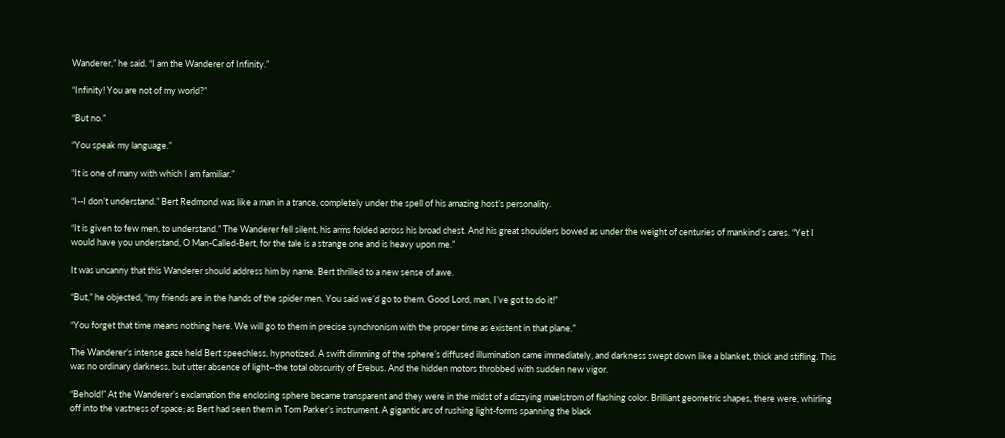Wanderer,” he said. “I am the Wanderer of Infinity.”

“Infinity! You are not of my world?”

“But no.”

“You speak my language.”

“It is one of many with which I am familiar.”

“I--I don’t understand.” Bert Redmond was like a man in a trance, completely under the spell of his amazing host’s personality.

“It is given to few men, to understand.” The Wanderer fell silent, his arms folded across his broad chest. And his great shoulders bowed as under the weight of centuries of mankind’s cares. “Yet I would have you understand, O Man-Called-Bert, for the tale is a strange one and is heavy upon me.”

It was uncanny that this Wanderer should address him by name. Bert thrilled to a new sense of awe.

“But,” he objected, “my friends are in the hands of the spider men. You said we’d go to them. Good Lord, man, I’ve got to do it!”

“You forget that time means nothing here. We will go to them in precise synchronism with the proper time as existent in that plane.”

The Wanderer’s intense gaze held Bert speechless, hypnotized. A swift dimming of the sphere’s diffused illumination came immediately, and darkness swept down like a blanket, thick and stifling. This was no ordinary darkness, but utter absence of light--the total obscurity of Erebus. And the hidden motors throbbed with sudden new vigor.

“Behold!” At the Wanderer’s exclamation the enclosing sphere became transparent and they were in the midst of a dizzying maelstrom of flashing color. Brilliant geometric shapes, there were, whirling off into the vastness of space; as Bert had seen them in Tom Parker’s instrument. A gigantic arc of rushing light-forms spanning the black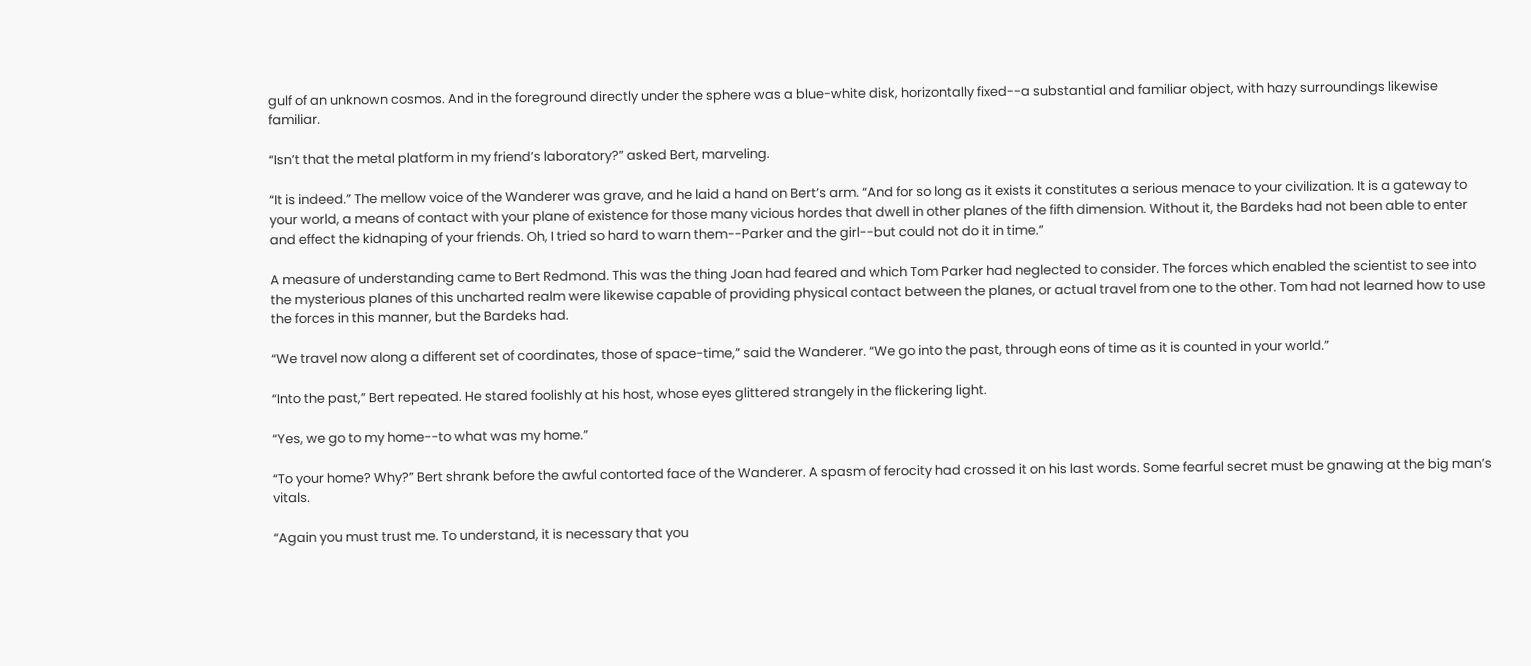gulf of an unknown cosmos. And in the foreground directly under the sphere was a blue-white disk, horizontally fixed--a substantial and familiar object, with hazy surroundings likewise familiar.

“Isn’t that the metal platform in my friend’s laboratory?” asked Bert, marveling.

“It is indeed.” The mellow voice of the Wanderer was grave, and he laid a hand on Bert’s arm. “And for so long as it exists it constitutes a serious menace to your civilization. It is a gateway to your world, a means of contact with your plane of existence for those many vicious hordes that dwell in other planes of the fifth dimension. Without it, the Bardeks had not been able to enter and effect the kidnaping of your friends. Oh, I tried so hard to warn them--Parker and the girl--but could not do it in time.”

A measure of understanding came to Bert Redmond. This was the thing Joan had feared and which Tom Parker had neglected to consider. The forces which enabled the scientist to see into the mysterious planes of this uncharted realm were likewise capable of providing physical contact between the planes, or actual travel from one to the other. Tom had not learned how to use the forces in this manner, but the Bardeks had.

“We travel now along a different set of coordinates, those of space-time,” said the Wanderer. “We go into the past, through eons of time as it is counted in your world.”

“Into the past,” Bert repeated. He stared foolishly at his host, whose eyes glittered strangely in the flickering light.

“Yes, we go to my home--to what was my home.”

“To your home? Why?” Bert shrank before the awful contorted face of the Wanderer. A spasm of ferocity had crossed it on his last words. Some fearful secret must be gnawing at the big man’s vitals.

“Again you must trust me. To understand, it is necessary that you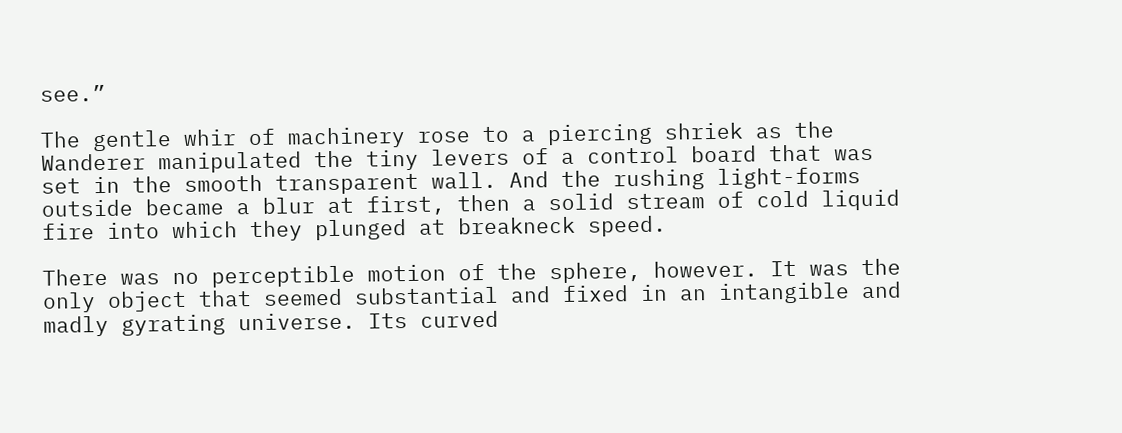see.”

The gentle whir of machinery rose to a piercing shriek as the Wanderer manipulated the tiny levers of a control board that was set in the smooth transparent wall. And the rushing light-forms outside became a blur at first, then a solid stream of cold liquid fire into which they plunged at breakneck speed.

There was no perceptible motion of the sphere, however. It was the only object that seemed substantial and fixed in an intangible and madly gyrating universe. Its curved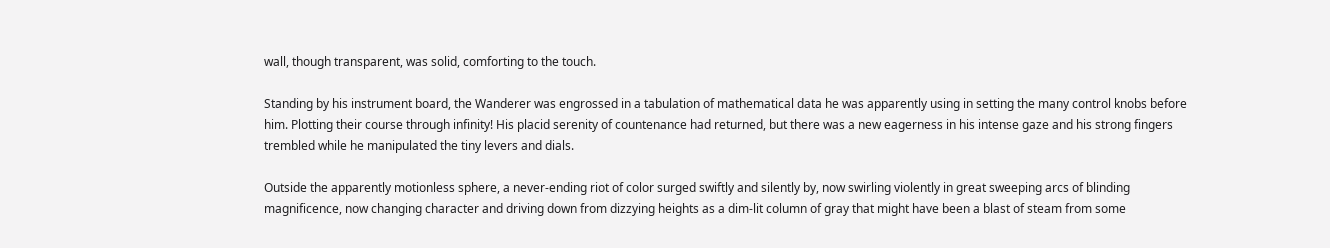wall, though transparent, was solid, comforting to the touch.

Standing by his instrument board, the Wanderer was engrossed in a tabulation of mathematical data he was apparently using in setting the many control knobs before him. Plotting their course through infinity! His placid serenity of countenance had returned, but there was a new eagerness in his intense gaze and his strong fingers trembled while he manipulated the tiny levers and dials.

Outside the apparently motionless sphere, a never-ending riot of color surged swiftly and silently by, now swirling violently in great sweeping arcs of blinding magnificence, now changing character and driving down from dizzying heights as a dim-lit column of gray that might have been a blast of steam from some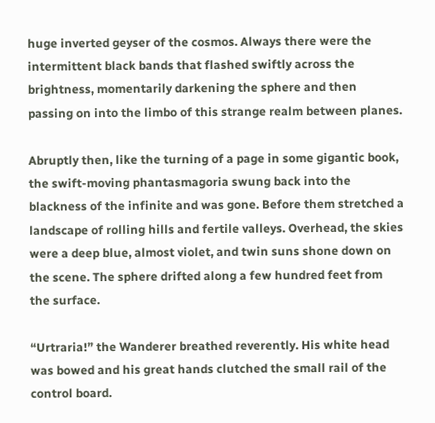huge inverted geyser of the cosmos. Always there were the intermittent black bands that flashed swiftly across the brightness, momentarily darkening the sphere and then passing on into the limbo of this strange realm between planes.

Abruptly then, like the turning of a page in some gigantic book, the swift-moving phantasmagoria swung back into the blackness of the infinite and was gone. Before them stretched a landscape of rolling hills and fertile valleys. Overhead, the skies were a deep blue, almost violet, and twin suns shone down on the scene. The sphere drifted along a few hundred feet from the surface.

“Urtraria!” the Wanderer breathed reverently. His white head was bowed and his great hands clutched the small rail of the control board.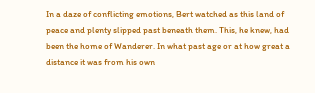In a daze of conflicting emotions, Bert watched as this land of peace and plenty slipped past beneath them. This, he knew, had been the home of Wanderer. In what past age or at how great a distance it was from his own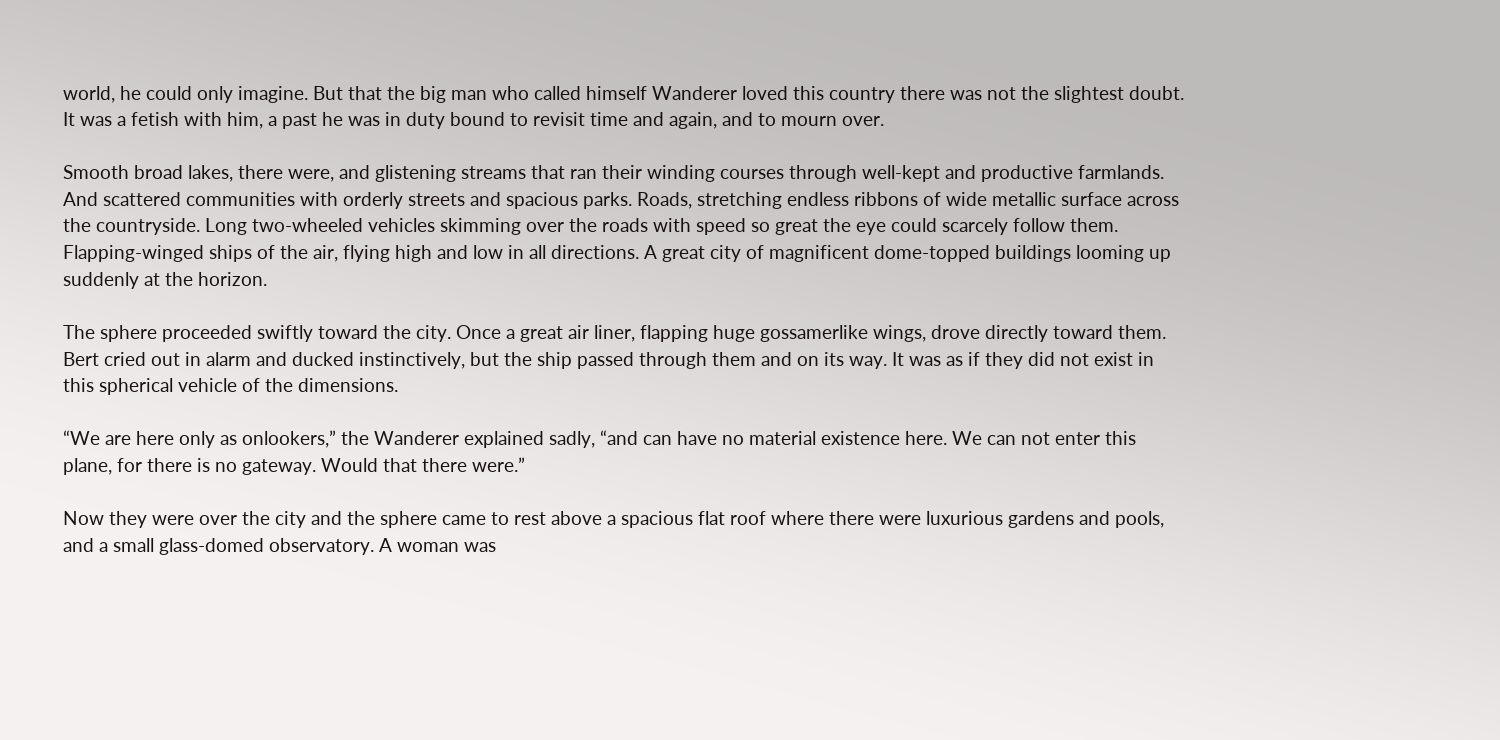world, he could only imagine. But that the big man who called himself Wanderer loved this country there was not the slightest doubt. It was a fetish with him, a past he was in duty bound to revisit time and again, and to mourn over.

Smooth broad lakes, there were, and glistening streams that ran their winding courses through well-kept and productive farmlands. And scattered communities with orderly streets and spacious parks. Roads, stretching endless ribbons of wide metallic surface across the countryside. Long two-wheeled vehicles skimming over the roads with speed so great the eye could scarcely follow them. Flapping-winged ships of the air, flying high and low in all directions. A great city of magnificent dome-topped buildings looming up suddenly at the horizon.

The sphere proceeded swiftly toward the city. Once a great air liner, flapping huge gossamerlike wings, drove directly toward them. Bert cried out in alarm and ducked instinctively, but the ship passed through them and on its way. It was as if they did not exist in this spherical vehicle of the dimensions.

“We are here only as onlookers,” the Wanderer explained sadly, “and can have no material existence here. We can not enter this plane, for there is no gateway. Would that there were.”

Now they were over the city and the sphere came to rest above a spacious flat roof where there were luxurious gardens and pools, and a small glass-domed observatory. A woman was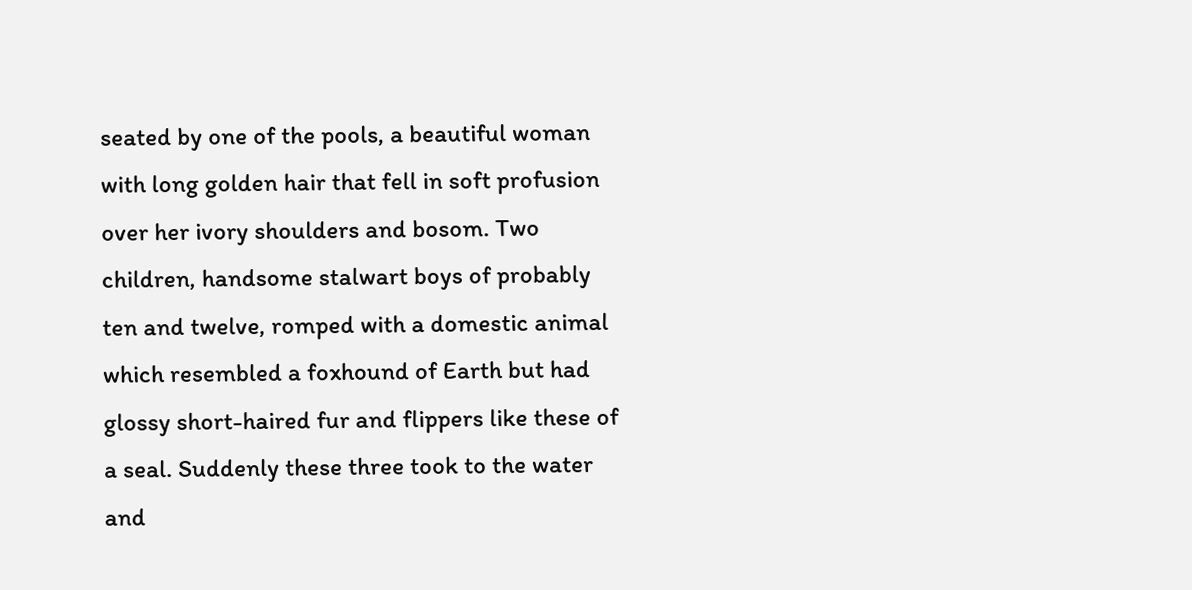seated by one of the pools, a beautiful woman with long golden hair that fell in soft profusion over her ivory shoulders and bosom. Two children, handsome stalwart boys of probably ten and twelve, romped with a domestic animal which resembled a foxhound of Earth but had glossy short-haired fur and flippers like these of a seal. Suddenly these three took to the water and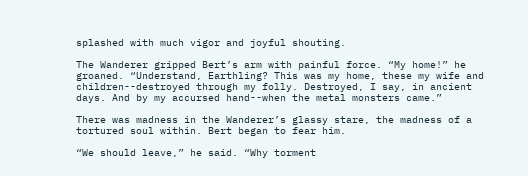splashed with much vigor and joyful shouting.

The Wanderer gripped Bert’s arm with painful force. “My home!” he groaned. “Understand, Earthling? This was my home, these my wife and children--destroyed through my folly. Destroyed, I say, in ancient days. And by my accursed hand--when the metal monsters came.”

There was madness in the Wanderer’s glassy stare, the madness of a tortured soul within. Bert began to fear him.

“We should leave,” he said. “Why torment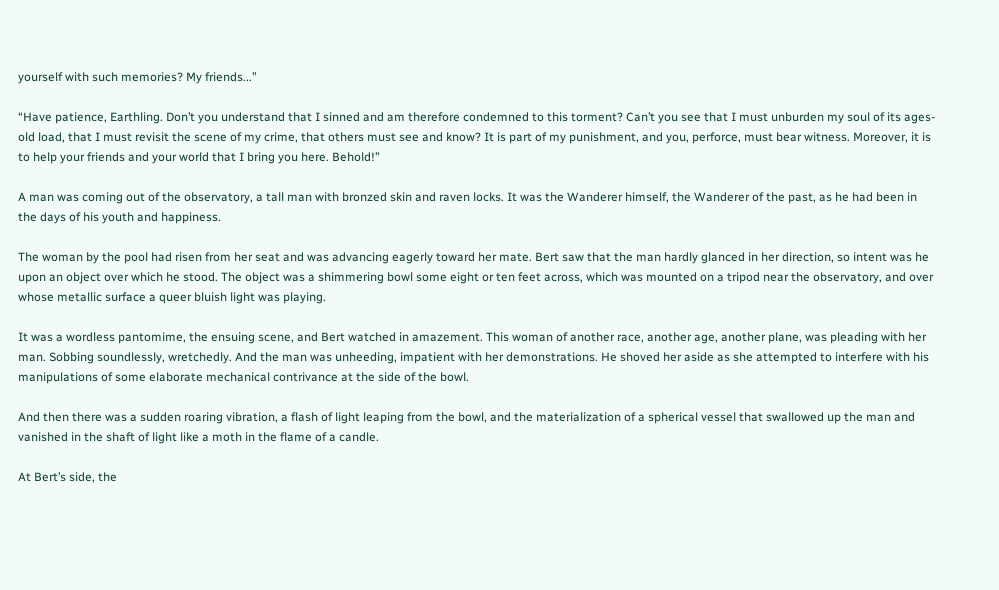yourself with such memories? My friends...”

“Have patience, Earthling. Don’t you understand that I sinned and am therefore condemned to this torment? Can’t you see that I must unburden my soul of its ages-old load, that I must revisit the scene of my crime, that others must see and know? It is part of my punishment, and you, perforce, must bear witness. Moreover, it is to help your friends and your world that I bring you here. Behold!”

A man was coming out of the observatory, a tall man with bronzed skin and raven locks. It was the Wanderer himself, the Wanderer of the past, as he had been in the days of his youth and happiness.

The woman by the pool had risen from her seat and was advancing eagerly toward her mate. Bert saw that the man hardly glanced in her direction, so intent was he upon an object over which he stood. The object was a shimmering bowl some eight or ten feet across, which was mounted on a tripod near the observatory, and over whose metallic surface a queer bluish light was playing.

It was a wordless pantomime, the ensuing scene, and Bert watched in amazement. This woman of another race, another age, another plane, was pleading with her man. Sobbing soundlessly, wretchedly. And the man was unheeding, impatient with her demonstrations. He shoved her aside as she attempted to interfere with his manipulations of some elaborate mechanical contrivance at the side of the bowl.

And then there was a sudden roaring vibration, a flash of light leaping from the bowl, and the materialization of a spherical vessel that swallowed up the man and vanished in the shaft of light like a moth in the flame of a candle.

At Bert’s side, the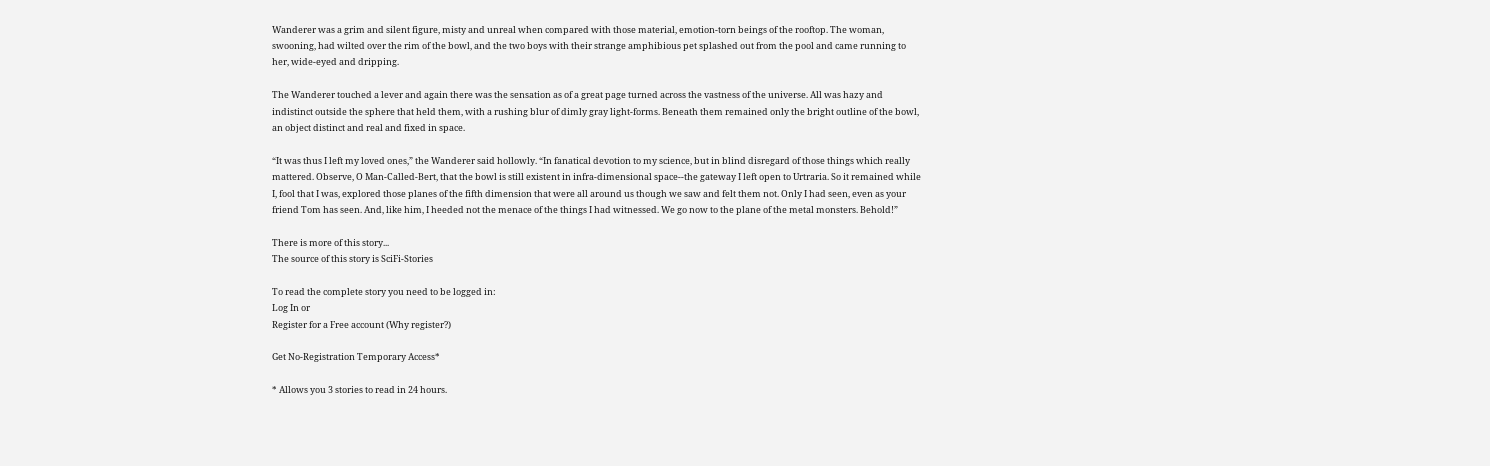Wanderer was a grim and silent figure, misty and unreal when compared with those material, emotion-torn beings of the rooftop. The woman, swooning, had wilted over the rim of the bowl, and the two boys with their strange amphibious pet splashed out from the pool and came running to her, wide-eyed and dripping.

The Wanderer touched a lever and again there was the sensation as of a great page turned across the vastness of the universe. All was hazy and indistinct outside the sphere that held them, with a rushing blur of dimly gray light-forms. Beneath them remained only the bright outline of the bowl, an object distinct and real and fixed in space.

“It was thus I left my loved ones,” the Wanderer said hollowly. “In fanatical devotion to my science, but in blind disregard of those things which really mattered. Observe, O Man-Called-Bert, that the bowl is still existent in infra-dimensional space--the gateway I left open to Urtraria. So it remained while I, fool that I was, explored those planes of the fifth dimension that were all around us though we saw and felt them not. Only I had seen, even as your friend Tom has seen. And, like him, I heeded not the menace of the things I had witnessed. We go now to the plane of the metal monsters. Behold!”

There is more of this story...
The source of this story is SciFi-Stories

To read the complete story you need to be logged in:
Log In or
Register for a Free account (Why register?)

Get No-Registration Temporary Access*

* Allows you 3 stories to read in 24 hours.